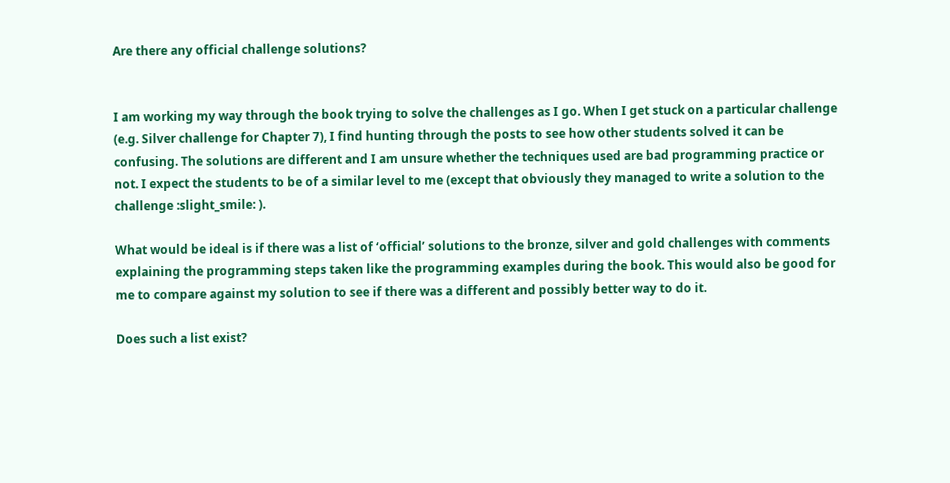Are there any official challenge solutions?


I am working my way through the book trying to solve the challenges as I go. When I get stuck on a particular challenge (e.g. Silver challenge for Chapter 7), I find hunting through the posts to see how other students solved it can be confusing. The solutions are different and I am unsure whether the techniques used are bad programming practice or not. I expect the students to be of a similar level to me (except that obviously they managed to write a solution to the challenge :slight_smile: ).

What would be ideal is if there was a list of ‘official’ solutions to the bronze, silver and gold challenges with comments explaining the programming steps taken like the programming examples during the book. This would also be good for me to compare against my solution to see if there was a different and possibly better way to do it.

Does such a list exist?